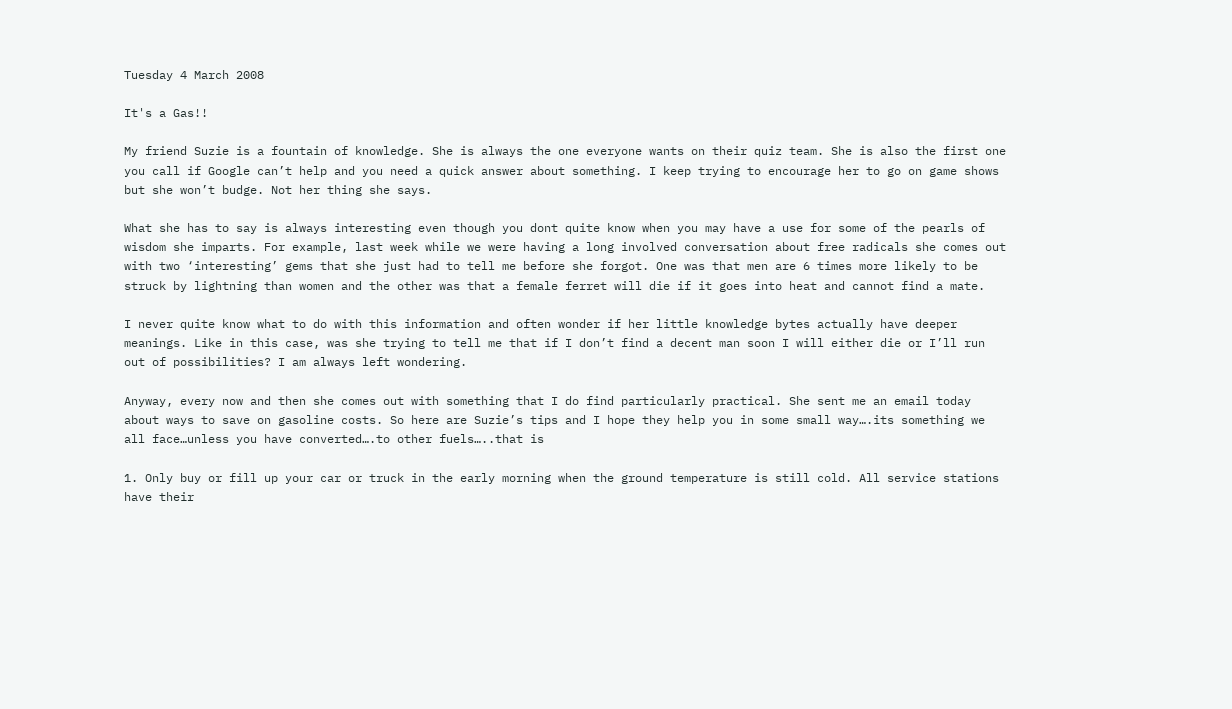Tuesday 4 March 2008

It's a Gas!!

My friend Suzie is a fountain of knowledge. She is always the one everyone wants on their quiz team. She is also the first one you call if Google can’t help and you need a quick answer about something. I keep trying to encourage her to go on game shows but she won’t budge. Not her thing she says.

What she has to say is always interesting even though you dont quite know when you may have a use for some of the pearls of wisdom she imparts. For example, last week while we were having a long involved conversation about free radicals she comes out with two ‘interesting’ gems that she just had to tell me before she forgot. One was that men are 6 times more likely to be struck by lightning than women and the other was that a female ferret will die if it goes into heat and cannot find a mate.

I never quite know what to do with this information and often wonder if her little knowledge bytes actually have deeper meanings. Like in this case, was she trying to tell me that if I don’t find a decent man soon I will either die or I’ll run out of possibilities? I am always left wondering.

Anyway, every now and then she comes out with something that I do find particularly practical. She sent me an email today about ways to save on gasoline costs. So here are Suzie’s tips and I hope they help you in some small way….its something we all face…unless you have converted….to other fuels…..that is

1. Only buy or fill up your car or truck in the early morning when the ground temperature is still cold. All service stations have their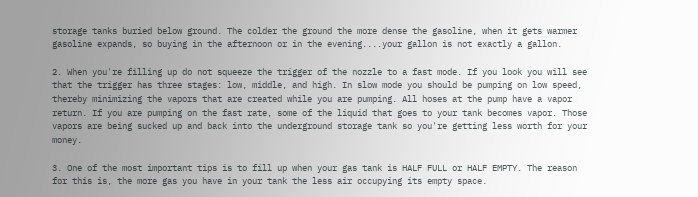storage tanks buried below ground. The colder the ground the more dense the gasoline, when it gets warmer gasoline expands, so buying in the afternoon or in the evening....your gallon is not exactly a gallon.

2. When you're filling up do not squeeze the trigger of the nozzle to a fast mode. If you look you will see that the trigger has three stages: low, middle, and high. In slow mode you should be pumping on low speed, thereby minimizing the vapors that are created while you are pumping. All hoses at the pump have a vapor return. If you are pumping on the fast rate, some of the liquid that goes to your tank becomes vapor. Those vapors are being sucked up and back into the underground storage tank so you're getting less worth for your money.

3. One of the most important tips is to fill up when your gas tank is HALF FULL or HALF EMPTY. The reason for this is, the more gas you have in your tank the less air occupying its empty space.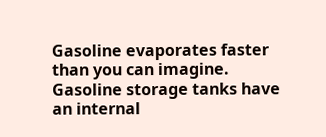Gasoline evaporates faster than you can imagine. Gasoline storage tanks have an internal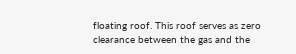floating roof. This roof serves as zero clearance between the gas and the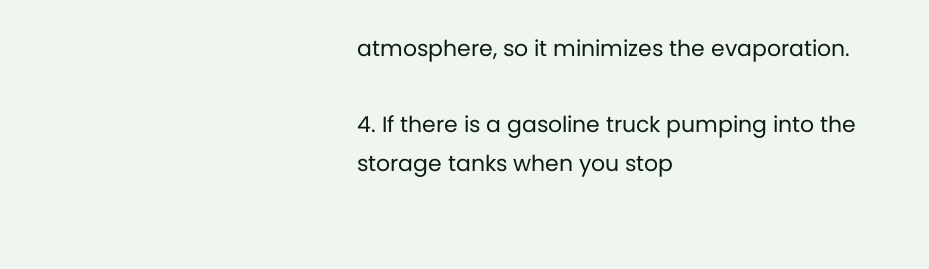atmosphere, so it minimizes the evaporation.

4. If there is a gasoline truck pumping into the storage tanks when you stop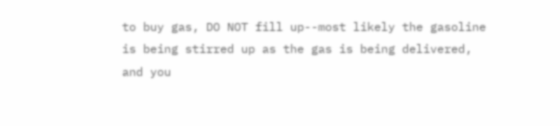to buy gas, DO NOT fill up--most likely the gasoline is being stirred up as the gas is being delivered, and you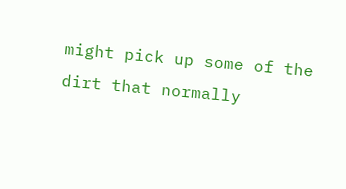might pick up some of the dirt that normally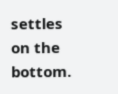settles on the bottom.